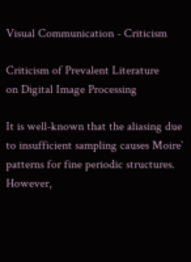Visual Communication - Criticism

Criticism of Prevalent Literature
on Digital Image Processing

It is well-known that the aliasing due to insufficient sampling causes Moire` patterns for fine periodic structures. However,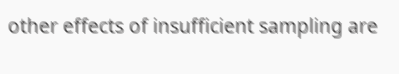other effects of insufficient sampling are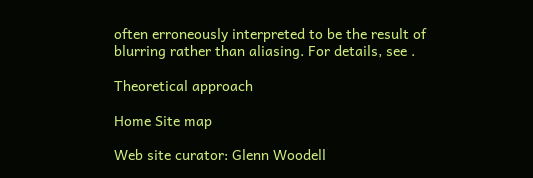often erroneously interpreted to be the result of blurring rather than aliasing. For details, see .

Theoretical approach

Home Site map

Web site curator: Glenn Woodell